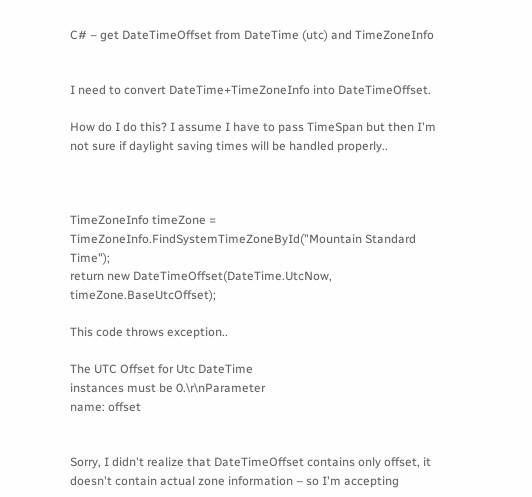C# – get DateTimeOffset from DateTime (utc) and TimeZoneInfo


I need to convert DateTime+TimeZoneInfo into DateTimeOffset.

How do I do this? I assume I have to pass TimeSpan but then I'm not sure if daylight saving times will be handled properly..



TimeZoneInfo timeZone = TimeZoneInfo.FindSystemTimeZoneById("Mountain Standard Time");
return new DateTimeOffset(DateTime.UtcNow, timeZone.BaseUtcOffset);

This code throws exception..

The UTC Offset for Utc DateTime
instances must be 0.\r\nParameter
name: offset


Sorry, I didn't realize that DateTimeOffset contains only offset, it doesn't contain actual zone information – so I'm accepting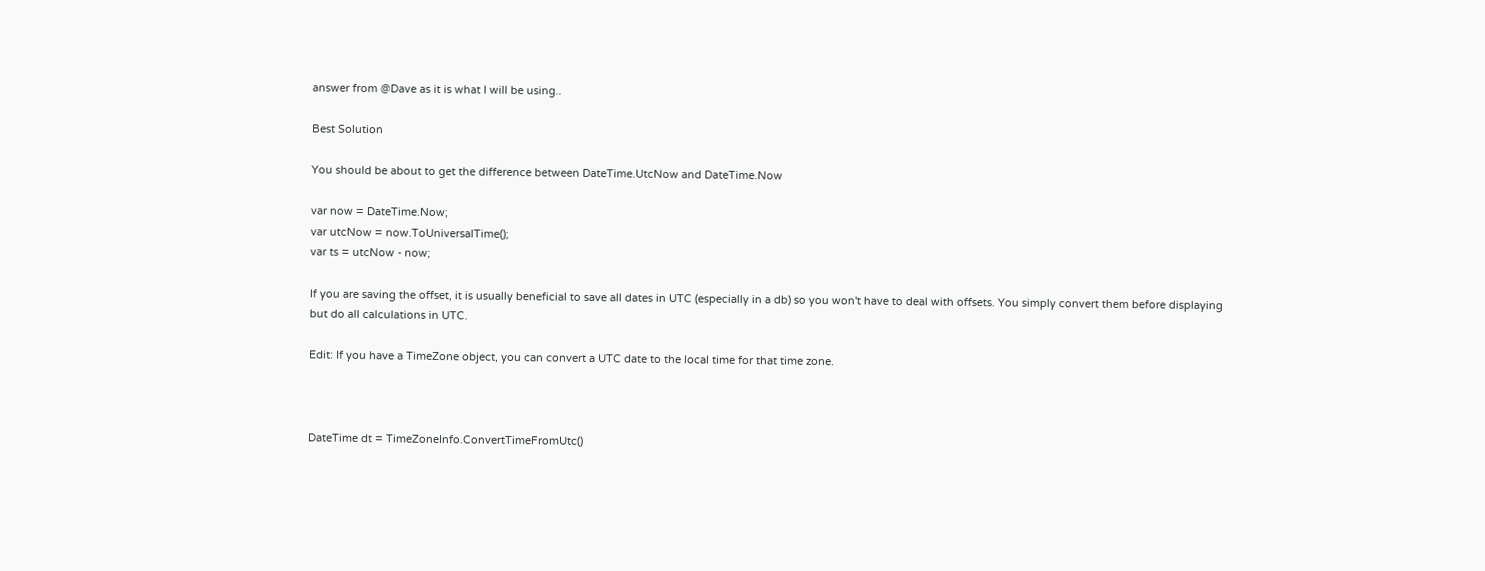answer from @Dave as it is what I will be using..

Best Solution

You should be about to get the difference between DateTime.UtcNow and DateTime.Now

var now = DateTime.Now;
var utcNow = now.ToUniversalTime();
var ts = utcNow - now;

If you are saving the offset, it is usually beneficial to save all dates in UTC (especially in a db) so you won't have to deal with offsets. You simply convert them before displaying but do all calculations in UTC.

Edit: If you have a TimeZone object, you can convert a UTC date to the local time for that time zone.



DateTime dt = TimeZoneInfo.ConvertTimeFromUtc()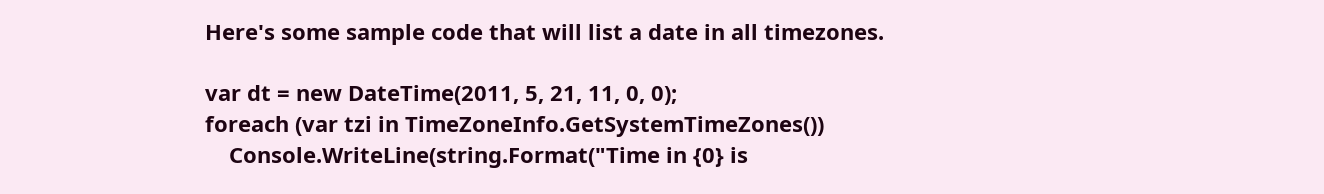Here's some sample code that will list a date in all timezones.

var dt = new DateTime(2011, 5, 21, 11, 0, 0);
foreach (var tzi in TimeZoneInfo.GetSystemTimeZones())
    Console.WriteLine(string.Format("Time in {0} is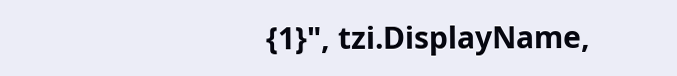{1}", tzi.DisplayName,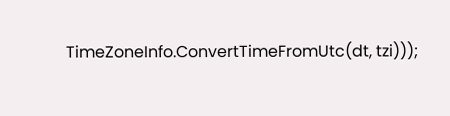TimeZoneInfo.ConvertTimeFromUtc(dt, tzi)));